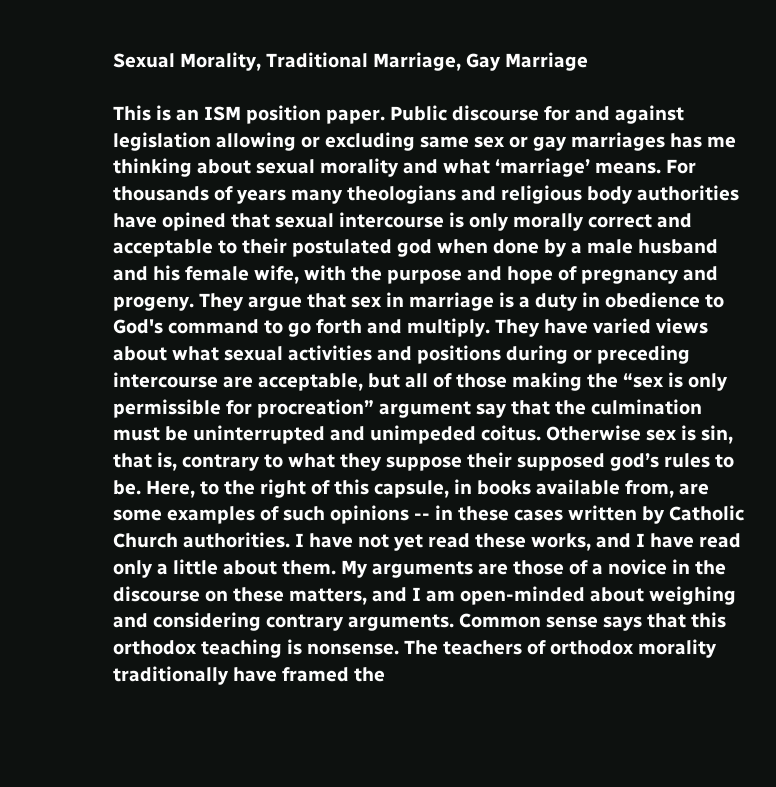Sexual Morality, Traditional Marriage, Gay Marriage

This is an ISM position paper. Public discourse for and against legislation allowing or excluding same sex or gay marriages has me thinking about sexual morality and what ‘marriage’ means. For thousands of years many theologians and religious body authorities have opined that sexual intercourse is only morally correct and acceptable to their postulated god when done by a male husband and his female wife, with the purpose and hope of pregnancy and progeny. They argue that sex in marriage is a duty in obedience to God's command to go forth and multiply. They have varied views about what sexual activities and positions during or preceding intercourse are acceptable, but all of those making the “sex is only permissible for procreation” argument say that the culmination must be uninterrupted and unimpeded coitus. Otherwise sex is sin, that is, contrary to what they suppose their supposed god’s rules to be. Here, to the right of this capsule, in books available from, are some examples of such opinions -- in these cases written by Catholic Church authorities. I have not yet read these works, and I have read only a little about them. My arguments are those of a novice in the discourse on these matters, and I am open-minded about weighing and considering contrary arguments. Common sense says that this orthodox teaching is nonsense. The teachers of orthodox morality traditionally have framed the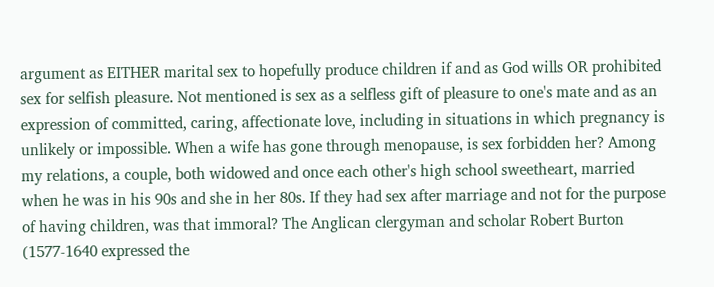argument as EITHER marital sex to hopefully produce children if and as God wills OR prohibited sex for selfish pleasure. Not mentioned is sex as a selfless gift of pleasure to one's mate and as an expression of committed, caring, affectionate love, including in situations in which pregnancy is unlikely or impossible. When a wife has gone through menopause, is sex forbidden her? Among my relations, a couple, both widowed and once each other's high school sweetheart, married when he was in his 90s and she in her 80s. If they had sex after marriage and not for the purpose of having children, was that immoral? The Anglican clergyman and scholar Robert Burton (1577-1640 expressed the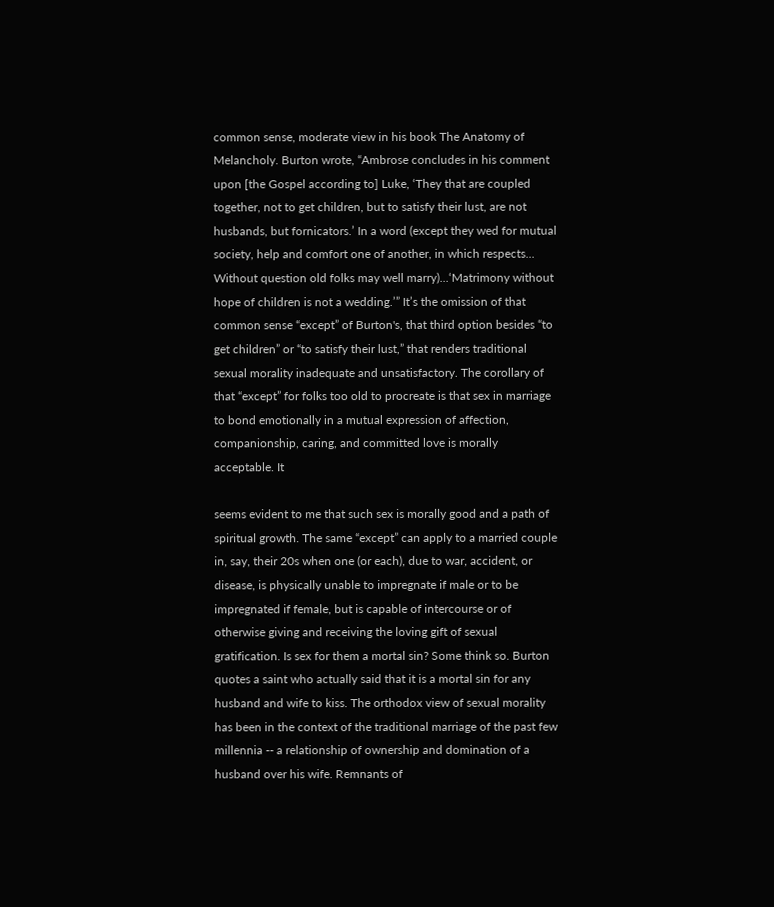common sense, moderate view in his book The Anatomy of Melancholy. Burton wrote, “Ambrose concludes in his comment upon [the Gospel according to] Luke, ‘They that are coupled together, not to get children, but to satisfy their lust, are not husbands, but fornicators.’ In a word (except they wed for mutual society, help and comfort one of another, in which respects... Without question old folks may well marry)...‘Matrimony without hope of children is not a wedding.’” It’s the omission of that common sense “except” of Burton's, that third option besides “to get children” or “to satisfy their lust,” that renders traditional sexual morality inadequate and unsatisfactory. The corollary of that “except” for folks too old to procreate is that sex in marriage to bond emotionally in a mutual expression of affection, companionship, caring, and committed love is morally acceptable. It

seems evident to me that such sex is morally good and a path of spiritual growth. The same “except” can apply to a married couple in, say, their 20s when one (or each), due to war, accident, or disease, is physically unable to impregnate if male or to be impregnated if female, but is capable of intercourse or of otherwise giving and receiving the loving gift of sexual gratification. Is sex for them a mortal sin? Some think so. Burton quotes a saint who actually said that it is a mortal sin for any husband and wife to kiss. The orthodox view of sexual morality has been in the context of the traditional marriage of the past few millennia -- a relationship of ownership and domination of a husband over his wife. Remnants of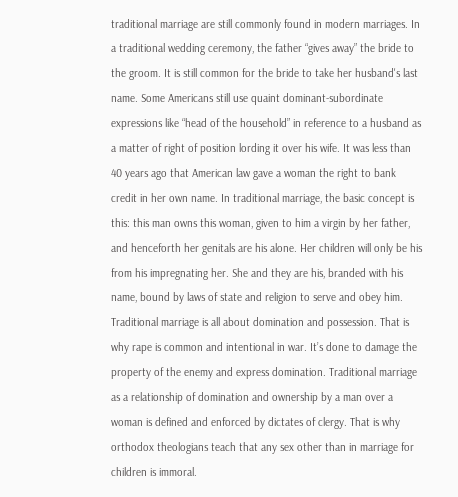traditional marriage are still commonly found in modern marriages. In a traditional wedding ceremony, the father “gives away” the bride to the groom. It is still common for the bride to take her husband's last name. Some Americans still use quaint dominant-subordinate expressions like “head of the household” in reference to a husband as a matter of right of position lording it over his wife. It was less than 40 years ago that American law gave a woman the right to bank credit in her own name. In traditional marriage, the basic concept is this: this man owns this woman, given to him a virgin by her father, and henceforth her genitals are his alone. Her children will only be his from his impregnating her. She and they are his, branded with his name, bound by laws of state and religion to serve and obey him. Traditional marriage is all about domination and possession. That is why rape is common and intentional in war. It’s done to damage the property of the enemy and express domination. Traditional marriage as a relationship of domination and ownership by a man over a woman is defined and enforced by dictates of clergy. That is why orthodox theologians teach that any sex other than in marriage for children is immoral.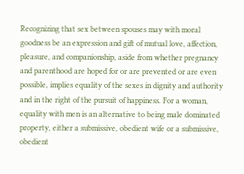Recognizing that sex between spouses may with moral goodness be an expression and gift of mutual love, affection, pleasure, and companionship, aside from whether pregnancy and parenthood are hoped for or are prevented or are even possible, implies equality of the sexes in dignity and authority and in the right of the pursuit of happiness. For a woman, equality with men is an alternative to being male dominated property, either a submissive, obedient wife or a submissive, obedient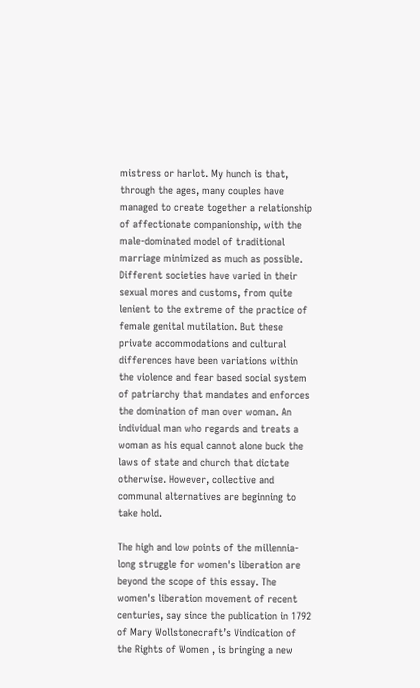mistress or harlot. My hunch is that, through the ages, many couples have managed to create together a relationship of affectionate companionship, with the male-dominated model of traditional marriage minimized as much as possible. Different societies have varied in their sexual mores and customs, from quite lenient to the extreme of the practice of female genital mutilation. But these private accommodations and cultural differences have been variations within the violence and fear based social system of patriarchy that mandates and enforces the domination of man over woman. An individual man who regards and treats a woman as his equal cannot alone buck the laws of state and church that dictate otherwise. However, collective and communal alternatives are beginning to take hold.

The high and low points of the millennia-long struggle for women's liberation are beyond the scope of this essay. The women's liberation movement of recent centuries, say since the publication in 1792 of Mary Wollstonecraft’s Vindication of the Rights of Women , is bringing a new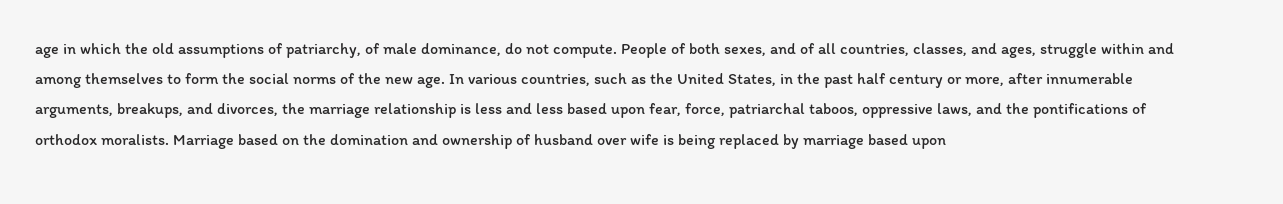age in which the old assumptions of patriarchy, of male dominance, do not compute. People of both sexes, and of all countries, classes, and ages, struggle within and among themselves to form the social norms of the new age. In various countries, such as the United States, in the past half century or more, after innumerable arguments, breakups, and divorces, the marriage relationship is less and less based upon fear, force, patriarchal taboos, oppressive laws, and the pontifications of orthodox moralists. Marriage based on the domination and ownership of husband over wife is being replaced by marriage based upon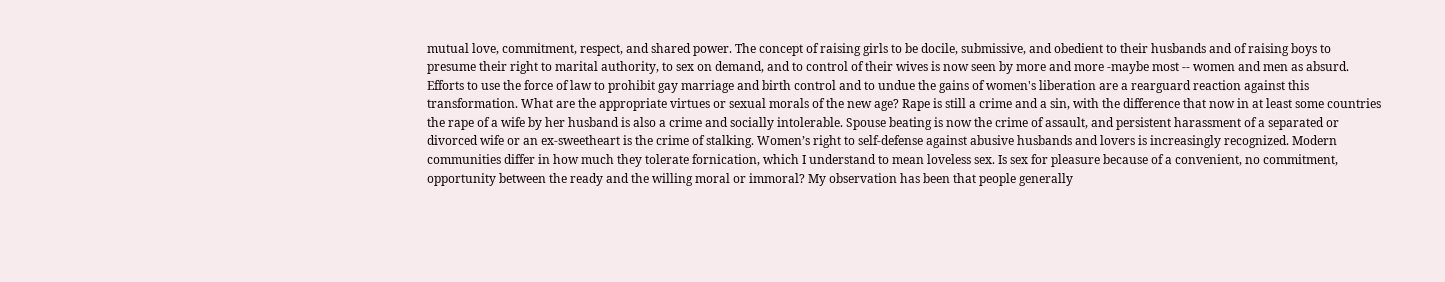mutual love, commitment, respect, and shared power. The concept of raising girls to be docile, submissive, and obedient to their husbands and of raising boys to presume their right to marital authority, to sex on demand, and to control of their wives is now seen by more and more -maybe most -- women and men as absurd. Efforts to use the force of law to prohibit gay marriage and birth control and to undue the gains of women's liberation are a rearguard reaction against this transformation. What are the appropriate virtues or sexual morals of the new age? Rape is still a crime and a sin, with the difference that now in at least some countries the rape of a wife by her husband is also a crime and socially intolerable. Spouse beating is now the crime of assault, and persistent harassment of a separated or divorced wife or an ex-sweetheart is the crime of stalking. Women’s right to self-defense against abusive husbands and lovers is increasingly recognized. Modern communities differ in how much they tolerate fornication, which I understand to mean loveless sex. Is sex for pleasure because of a convenient, no commitment, opportunity between the ready and the willing moral or immoral? My observation has been that people generally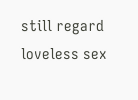still regard loveless sex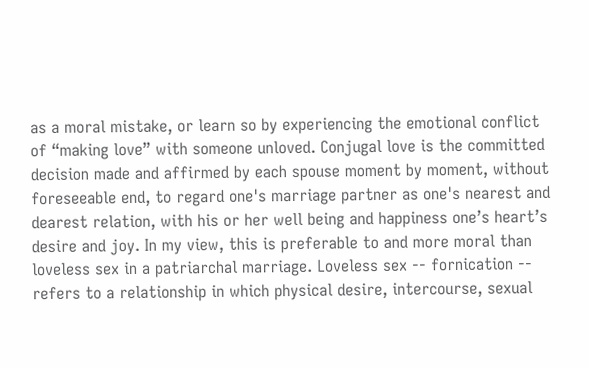as a moral mistake, or learn so by experiencing the emotional conflict of “making love” with someone unloved. Conjugal love is the committed decision made and affirmed by each spouse moment by moment, without foreseeable end, to regard one's marriage partner as one's nearest and dearest relation, with his or her well being and happiness one’s heart’s desire and joy. In my view, this is preferable to and more moral than loveless sex in a patriarchal marriage. Loveless sex -- fornication -- refers to a relationship in which physical desire, intercourse, sexual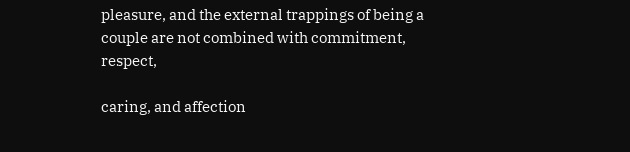pleasure, and the external trappings of being a couple are not combined with commitment, respect,

caring, and affection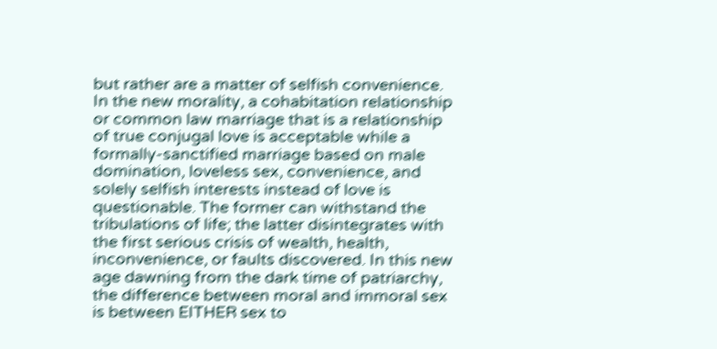but rather are a matter of selfish convenience. In the new morality, a cohabitation relationship or common law marriage that is a relationship of true conjugal love is acceptable while a formally-sanctified marriage based on male domination, loveless sex, convenience, and solely selfish interests instead of love is questionable. The former can withstand the tribulations of life; the latter disintegrates with the first serious crisis of wealth, health, inconvenience, or faults discovered. In this new age dawning from the dark time of patriarchy, the difference between moral and immoral sex is between EITHER sex to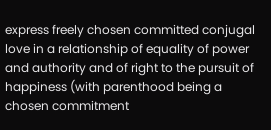express freely chosen committed conjugal love in a relationship of equality of power and authority and of right to the pursuit of happiness (with parenthood being a chosen commitment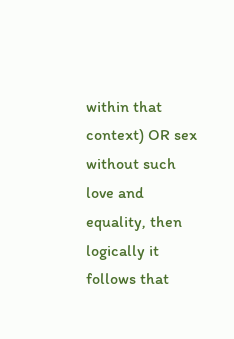within that context) OR sex without such love and equality, then logically it follows that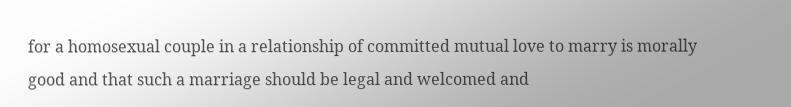for a homosexual couple in a relationship of committed mutual love to marry is morally good and that such a marriage should be legal and welcomed and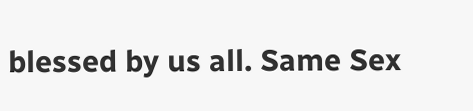blessed by us all. Same Sex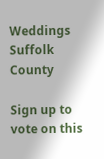Weddings Suffolk County

Sign up to vote on this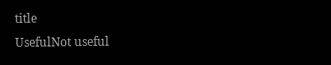title
UsefulNot useful